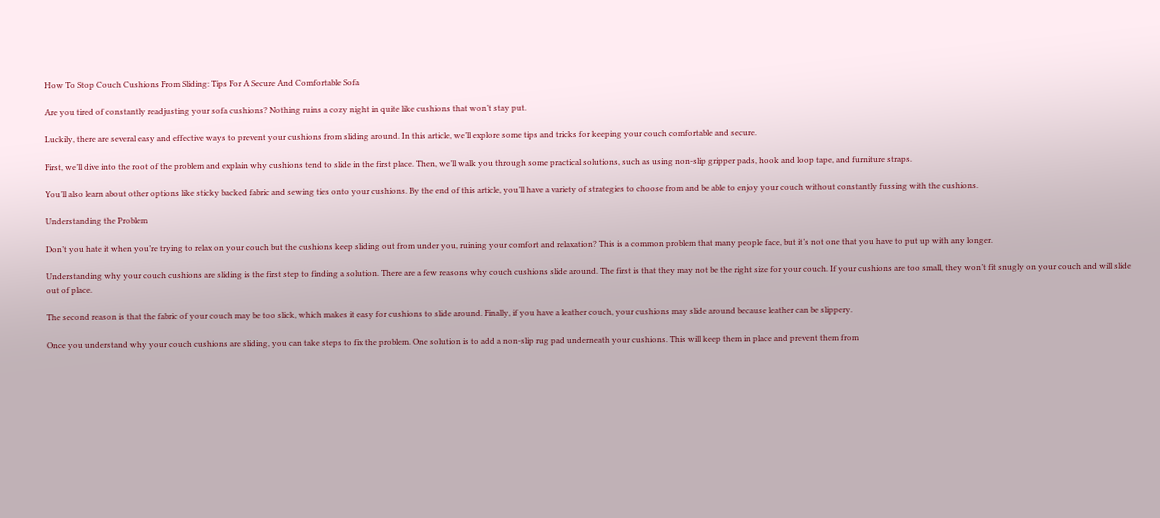How To Stop Couch Cushions From Sliding: Tips For A Secure And Comfortable Sofa

Are you tired of constantly readjusting your sofa cushions? Nothing ruins a cozy night in quite like cushions that won’t stay put.

Luckily, there are several easy and effective ways to prevent your cushions from sliding around. In this article, we’ll explore some tips and tricks for keeping your couch comfortable and secure.

First, we’ll dive into the root of the problem and explain why cushions tend to slide in the first place. Then, we’ll walk you through some practical solutions, such as using non-slip gripper pads, hook and loop tape, and furniture straps.

You’ll also learn about other options like sticky backed fabric and sewing ties onto your cushions. By the end of this article, you’ll have a variety of strategies to choose from and be able to enjoy your couch without constantly fussing with the cushions.

Understanding the Problem

Don’t you hate it when you’re trying to relax on your couch but the cushions keep sliding out from under you, ruining your comfort and relaxation? This is a common problem that many people face, but it’s not one that you have to put up with any longer.

Understanding why your couch cushions are sliding is the first step to finding a solution. There are a few reasons why couch cushions slide around. The first is that they may not be the right size for your couch. If your cushions are too small, they won’t fit snugly on your couch and will slide out of place.

The second reason is that the fabric of your couch may be too slick, which makes it easy for cushions to slide around. Finally, if you have a leather couch, your cushions may slide around because leather can be slippery.

Once you understand why your couch cushions are sliding, you can take steps to fix the problem. One solution is to add a non-slip rug pad underneath your cushions. This will keep them in place and prevent them from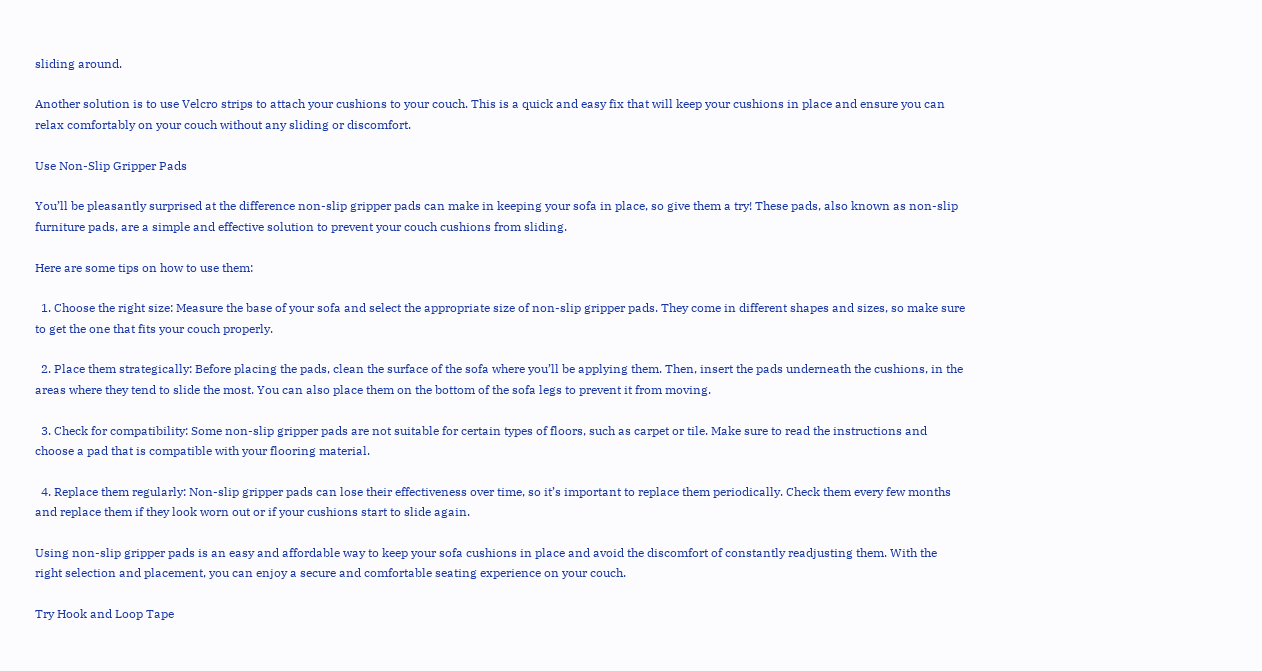sliding around.

Another solution is to use Velcro strips to attach your cushions to your couch. This is a quick and easy fix that will keep your cushions in place and ensure you can relax comfortably on your couch without any sliding or discomfort.

Use Non-Slip Gripper Pads

You’ll be pleasantly surprised at the difference non-slip gripper pads can make in keeping your sofa in place, so give them a try! These pads, also known as non-slip furniture pads, are a simple and effective solution to prevent your couch cushions from sliding.

Here are some tips on how to use them:

  1. Choose the right size: Measure the base of your sofa and select the appropriate size of non-slip gripper pads. They come in different shapes and sizes, so make sure to get the one that fits your couch properly.

  2. Place them strategically: Before placing the pads, clean the surface of the sofa where you’ll be applying them. Then, insert the pads underneath the cushions, in the areas where they tend to slide the most. You can also place them on the bottom of the sofa legs to prevent it from moving.

  3. Check for compatibility: Some non-slip gripper pads are not suitable for certain types of floors, such as carpet or tile. Make sure to read the instructions and choose a pad that is compatible with your flooring material.

  4. Replace them regularly: Non-slip gripper pads can lose their effectiveness over time, so it’s important to replace them periodically. Check them every few months and replace them if they look worn out or if your cushions start to slide again.

Using non-slip gripper pads is an easy and affordable way to keep your sofa cushions in place and avoid the discomfort of constantly readjusting them. With the right selection and placement, you can enjoy a secure and comfortable seating experience on your couch.

Try Hook and Loop Tape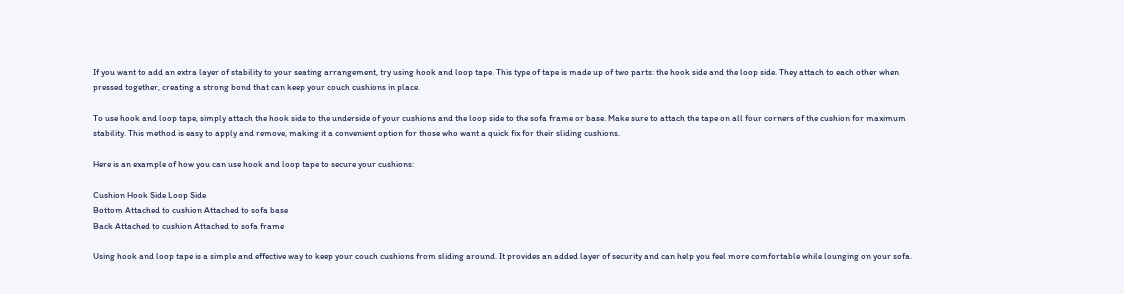If you want to add an extra layer of stability to your seating arrangement, try using hook and loop tape. This type of tape is made up of two parts: the hook side and the loop side. They attach to each other when pressed together, creating a strong bond that can keep your couch cushions in place.

To use hook and loop tape, simply attach the hook side to the underside of your cushions and the loop side to the sofa frame or base. Make sure to attach the tape on all four corners of the cushion for maximum stability. This method is easy to apply and remove, making it a convenient option for those who want a quick fix for their sliding cushions.

Here is an example of how you can use hook and loop tape to secure your cushions:

Cushion Hook Side Loop Side
Bottom Attached to cushion Attached to sofa base
Back Attached to cushion Attached to sofa frame

Using hook and loop tape is a simple and effective way to keep your couch cushions from sliding around. It provides an added layer of security and can help you feel more comfortable while lounging on your sofa.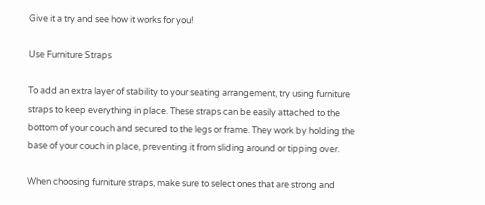Give it a try and see how it works for you!

Use Furniture Straps

To add an extra layer of stability to your seating arrangement, try using furniture straps to keep everything in place. These straps can be easily attached to the bottom of your couch and secured to the legs or frame. They work by holding the base of your couch in place, preventing it from sliding around or tipping over.

When choosing furniture straps, make sure to select ones that are strong and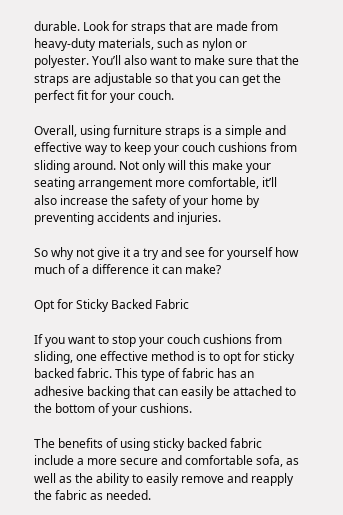durable. Look for straps that are made from heavy-duty materials, such as nylon or polyester. You’ll also want to make sure that the straps are adjustable so that you can get the perfect fit for your couch.

Overall, using furniture straps is a simple and effective way to keep your couch cushions from sliding around. Not only will this make your seating arrangement more comfortable, it’ll also increase the safety of your home by preventing accidents and injuries.

So why not give it a try and see for yourself how much of a difference it can make?

Opt for Sticky Backed Fabric

If you want to stop your couch cushions from sliding, one effective method is to opt for sticky backed fabric. This type of fabric has an adhesive backing that can easily be attached to the bottom of your cushions.

The benefits of using sticky backed fabric include a more secure and comfortable sofa, as well as the ability to easily remove and reapply the fabric as needed.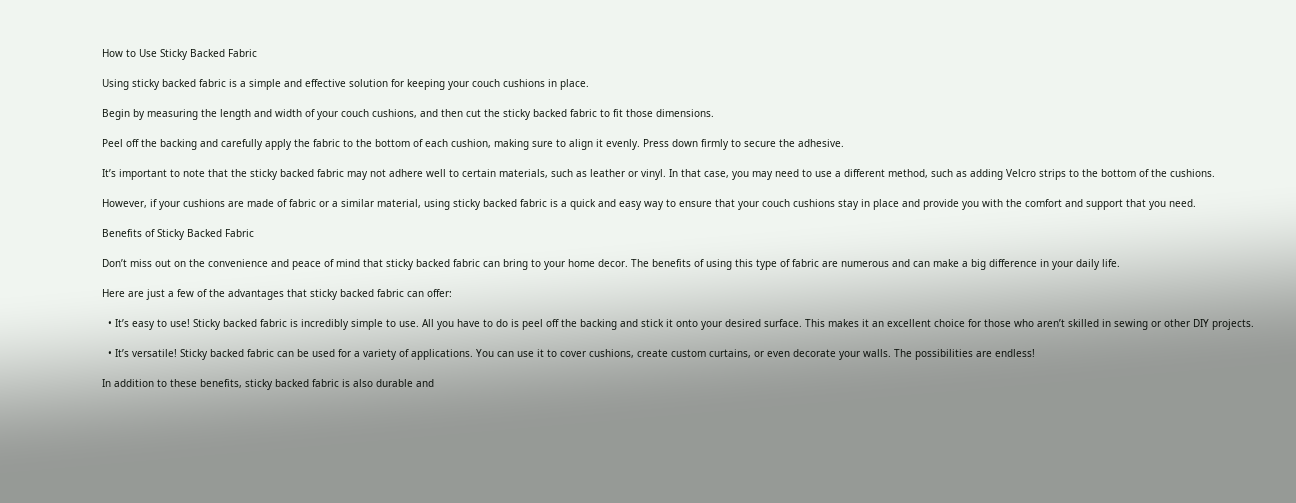How to Use Sticky Backed Fabric

Using sticky backed fabric is a simple and effective solution for keeping your couch cushions in place.

Begin by measuring the length and width of your couch cushions, and then cut the sticky backed fabric to fit those dimensions.

Peel off the backing and carefully apply the fabric to the bottom of each cushion, making sure to align it evenly. Press down firmly to secure the adhesive.

It’s important to note that the sticky backed fabric may not adhere well to certain materials, such as leather or vinyl. In that case, you may need to use a different method, such as adding Velcro strips to the bottom of the cushions.

However, if your cushions are made of fabric or a similar material, using sticky backed fabric is a quick and easy way to ensure that your couch cushions stay in place and provide you with the comfort and support that you need.

Benefits of Sticky Backed Fabric

Don’t miss out on the convenience and peace of mind that sticky backed fabric can bring to your home decor. The benefits of using this type of fabric are numerous and can make a big difference in your daily life.

Here are just a few of the advantages that sticky backed fabric can offer:

  • It’s easy to use! Sticky backed fabric is incredibly simple to use. All you have to do is peel off the backing and stick it onto your desired surface. This makes it an excellent choice for those who aren’t skilled in sewing or other DIY projects.

  • It’s versatile! Sticky backed fabric can be used for a variety of applications. You can use it to cover cushions, create custom curtains, or even decorate your walls. The possibilities are endless!

In addition to these benefits, sticky backed fabric is also durable and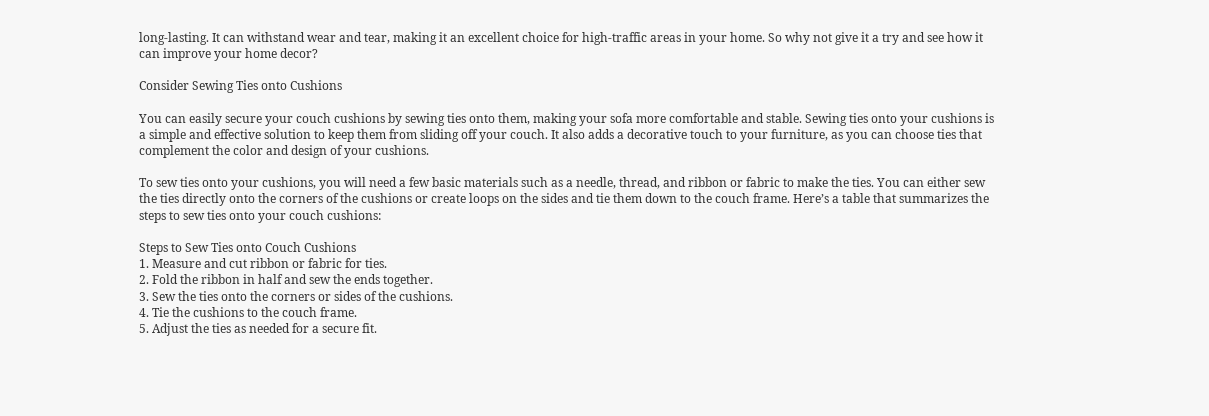long-lasting. It can withstand wear and tear, making it an excellent choice for high-traffic areas in your home. So why not give it a try and see how it can improve your home decor?

Consider Sewing Ties onto Cushions

You can easily secure your couch cushions by sewing ties onto them, making your sofa more comfortable and stable. Sewing ties onto your cushions is a simple and effective solution to keep them from sliding off your couch. It also adds a decorative touch to your furniture, as you can choose ties that complement the color and design of your cushions.

To sew ties onto your cushions, you will need a few basic materials such as a needle, thread, and ribbon or fabric to make the ties. You can either sew the ties directly onto the corners of the cushions or create loops on the sides and tie them down to the couch frame. Here’s a table that summarizes the steps to sew ties onto your couch cushions:

Steps to Sew Ties onto Couch Cushions
1. Measure and cut ribbon or fabric for ties.
2. Fold the ribbon in half and sew the ends together.
3. Sew the ties onto the corners or sides of the cushions.
4. Tie the cushions to the couch frame.
5. Adjust the ties as needed for a secure fit.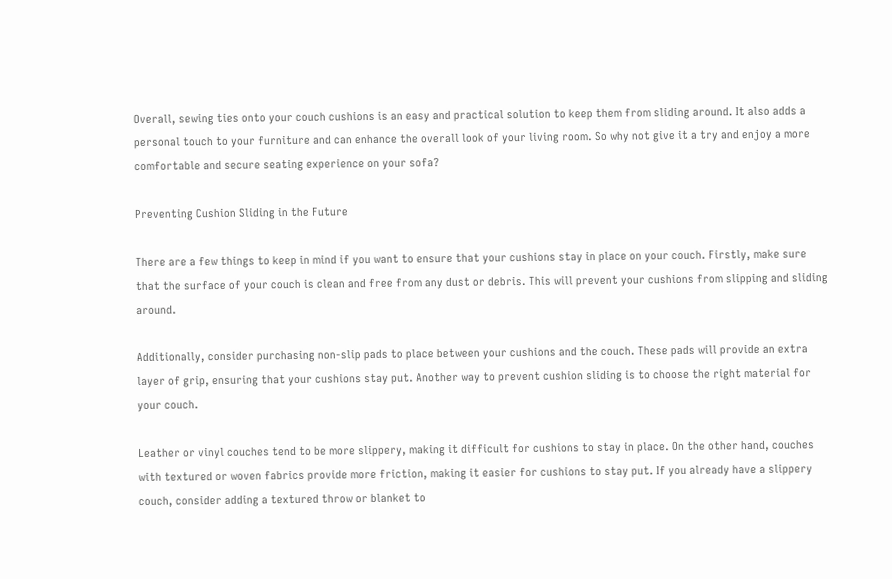Overall, sewing ties onto your couch cushions is an easy and practical solution to keep them from sliding around. It also adds a personal touch to your furniture and can enhance the overall look of your living room. So why not give it a try and enjoy a more comfortable and secure seating experience on your sofa?

Preventing Cushion Sliding in the Future

There are a few things to keep in mind if you want to ensure that your cushions stay in place on your couch. Firstly, make sure that the surface of your couch is clean and free from any dust or debris. This will prevent your cushions from slipping and sliding around.

Additionally, consider purchasing non-slip pads to place between your cushions and the couch. These pads will provide an extra layer of grip, ensuring that your cushions stay put. Another way to prevent cushion sliding is to choose the right material for your couch.

Leather or vinyl couches tend to be more slippery, making it difficult for cushions to stay in place. On the other hand, couches with textured or woven fabrics provide more friction, making it easier for cushions to stay put. If you already have a slippery couch, consider adding a textured throw or blanket to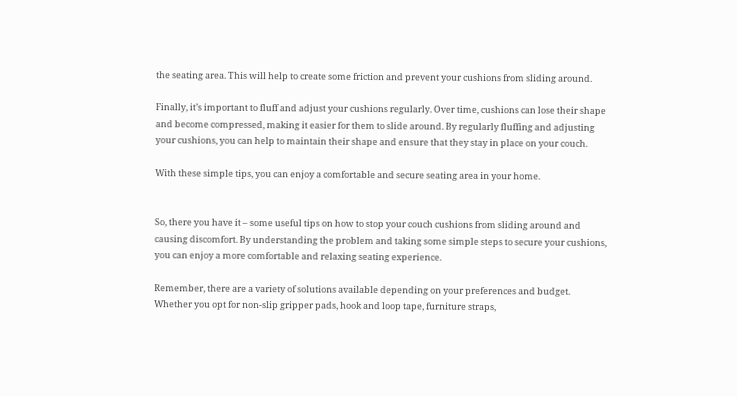the seating area. This will help to create some friction and prevent your cushions from sliding around.

Finally, it’s important to fluff and adjust your cushions regularly. Over time, cushions can lose their shape and become compressed, making it easier for them to slide around. By regularly fluffing and adjusting your cushions, you can help to maintain their shape and ensure that they stay in place on your couch.

With these simple tips, you can enjoy a comfortable and secure seating area in your home.


So, there you have it – some useful tips on how to stop your couch cushions from sliding around and causing discomfort. By understanding the problem and taking some simple steps to secure your cushions, you can enjoy a more comfortable and relaxing seating experience.

Remember, there are a variety of solutions available depending on your preferences and budget. Whether you opt for non-slip gripper pads, hook and loop tape, furniture straps,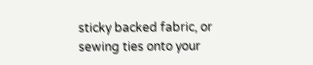sticky backed fabric, or sewing ties onto your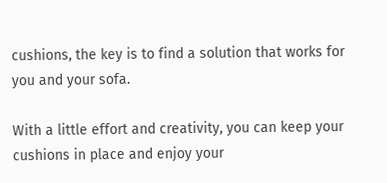cushions, the key is to find a solution that works for you and your sofa.

With a little effort and creativity, you can keep your cushions in place and enjoy your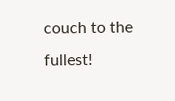couch to the fullest!